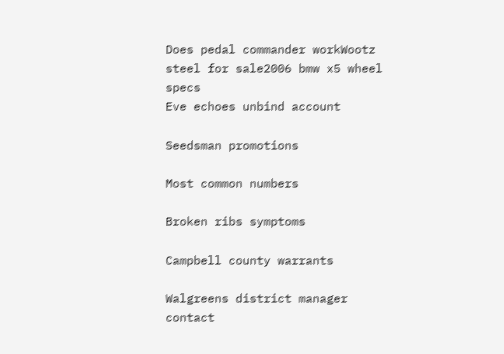Does pedal commander workWootz steel for sale2006 bmw x5 wheel specs
Eve echoes unbind account

Seedsman promotions

Most common numbers

Broken ribs symptoms

Campbell county warrants

Walgreens district manager contact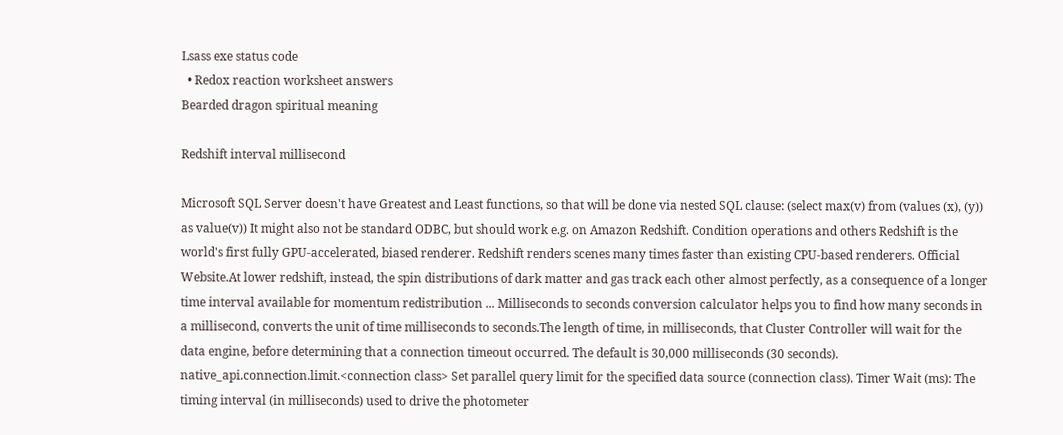Lsass exe status code
  • Redox reaction worksheet answers
Bearded dragon spiritual meaning

Redshift interval millisecond

Microsoft SQL Server doesn't have Greatest and Least functions, so that will be done via nested SQL clause: (select max(v) from (values (x), (y)) as value(v)) It might also not be standard ODBC, but should work e.g. on Amazon Redshift. Condition operations and others Redshift is the world's first fully GPU-accelerated, biased renderer. Redshift renders scenes many times faster than existing CPU-based renderers. Official Website.At lower redshift, instead, the spin distributions of dark matter and gas track each other almost perfectly, as a consequence of a longer time interval available for momentum redistribution ... Milliseconds to seconds conversion calculator helps you to find how many seconds in a millisecond, converts the unit of time milliseconds to seconds.The length of time, in milliseconds, that Cluster Controller will wait for the data engine, before determining that a connection timeout occurred. The default is 30,000 milliseconds (30 seconds). native_api.connection.limit.<connection class> Set parallel query limit for the specified data source (connection class). Timer Wait (ms): The timing interval (in milliseconds) used to drive the photometer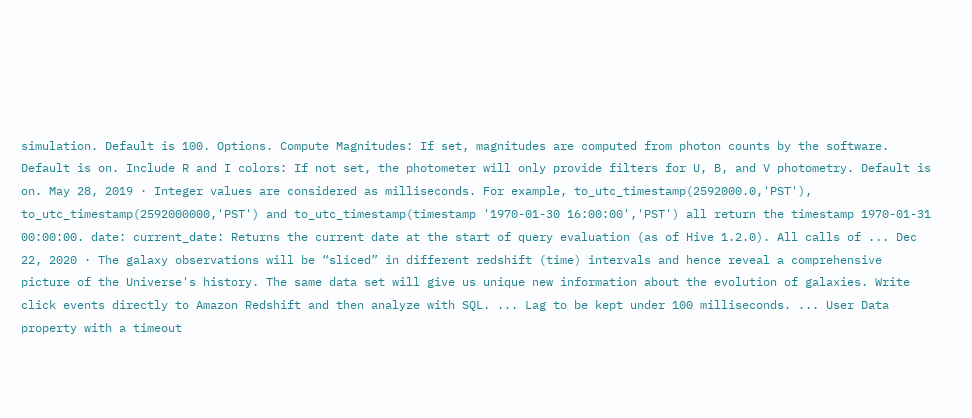simulation. Default is 100. Options. Compute Magnitudes: If set, magnitudes are computed from photon counts by the software. Default is on. Include R and I colors: If not set, the photometer will only provide filters for U, B, and V photometry. Default is on. May 28, 2019 · Integer values are considered as milliseconds. For example, to_utc_timestamp(2592000.0,'PST'), to_utc_timestamp(2592000000,'PST') and to_utc_timestamp(timestamp '1970-01-30 16:00:00','PST') all return the timestamp 1970-01-31 00:00:00. date: current_date: Returns the current date at the start of query evaluation (as of Hive 1.2.0). All calls of ... Dec 22, 2020 · The galaxy observations will be “sliced” in different redshift (time) intervals and hence reveal a comprehensive picture of the Universe's history. The same data set will give us unique new information about the evolution of galaxies. Write click events directly to Amazon Redshift and then analyze with SQL. ... Lag to be kept under 100 milliseconds. ... User Data property with a timeout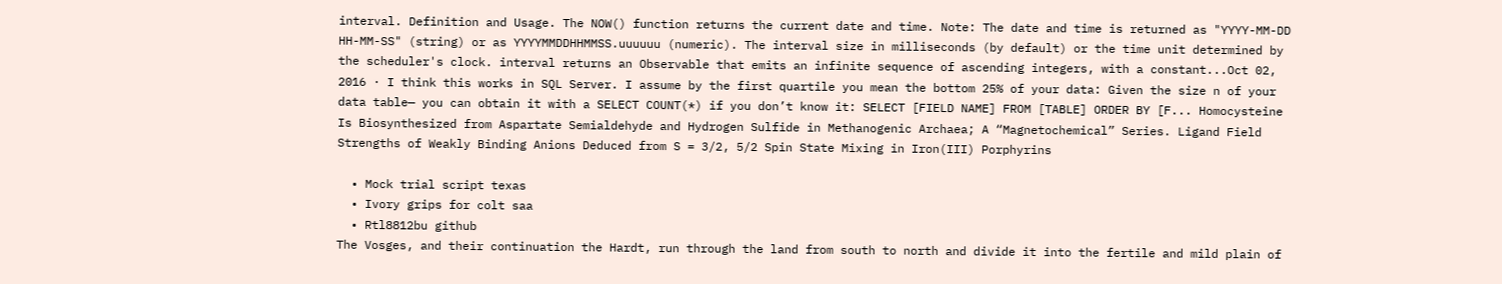interval. Definition and Usage. The NOW() function returns the current date and time. Note: The date and time is returned as "YYYY-MM-DD HH-MM-SS" (string) or as YYYYMMDDHHMMSS.uuuuuu (numeric). The interval size in milliseconds (by default) or the time unit determined by the scheduler's clock. interval returns an Observable that emits an infinite sequence of ascending integers, with a constant...Oct 02, 2016 · I think this works in SQL Server. I assume by the first quartile you mean the bottom 25% of your data: Given the size n of your data table— you can obtain it with a SELECT COUNT(*) if you don’t know it: SELECT [FIELD NAME] FROM [TABLE] ORDER BY [F... Homocysteine Is Biosynthesized from Aspartate Semialdehyde and Hydrogen Sulfide in Methanogenic Archaea; A “Magnetochemical” Series. Ligand Field Strengths of Weakly Binding Anions Deduced from S = 3/2, 5/2 Spin State Mixing in Iron(III) Porphyrins

  • Mock trial script texas
  • Ivory grips for colt saa
  • Rtl8812bu github
The Vosges, and their continuation the Hardt, run through the land from south to north and divide it into the fertile and mild plain of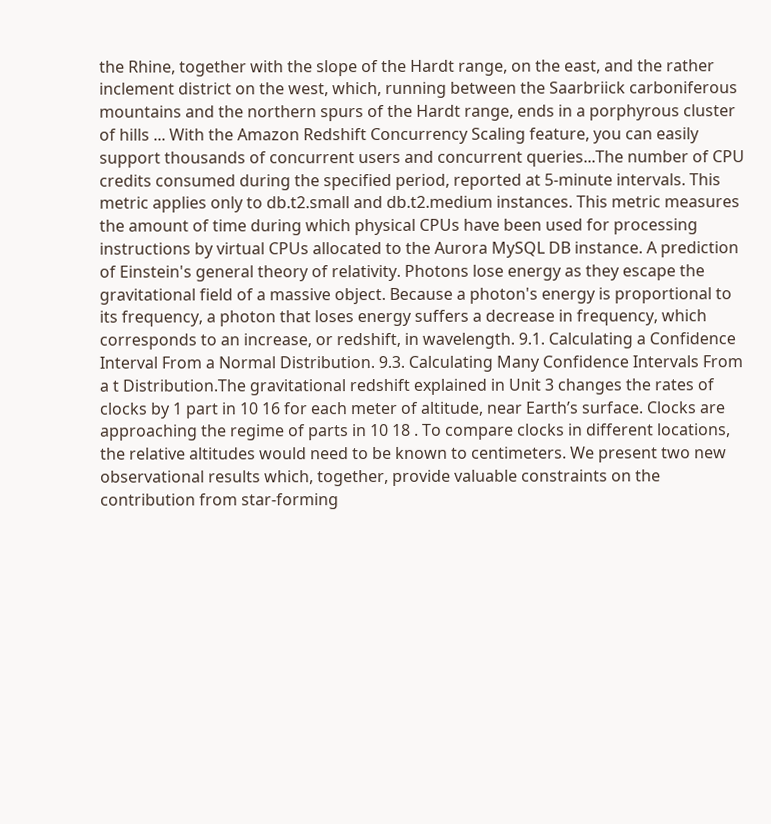the Rhine, together with the slope of the Hardt range, on the east, and the rather inclement district on the west, which, running between the Saarbriick carboniferous mountains and the northern spurs of the Hardt range, ends in a porphyrous cluster of hills ... With the Amazon Redshift Concurrency Scaling feature, you can easily support thousands of concurrent users and concurrent queries...The number of CPU credits consumed during the specified period, reported at 5-minute intervals. This metric applies only to db.t2.small and db.t2.medium instances. This metric measures the amount of time during which physical CPUs have been used for processing instructions by virtual CPUs allocated to the Aurora MySQL DB instance. A prediction of Einstein's general theory of relativity. Photons lose energy as they escape the gravitational field of a massive object. Because a photon's energy is proportional to its frequency, a photon that loses energy suffers a decrease in frequency, which corresponds to an increase, or redshift, in wavelength. 9.1. Calculating a Confidence Interval From a Normal Distribution. 9.3. Calculating Many Confidence Intervals From a t Distribution.The gravitational redshift explained in Unit 3 changes the rates of clocks by 1 part in 10 16 for each meter of altitude, near Earth’s surface. Clocks are approaching the regime of parts in 10 18 . To compare clocks in different locations, the relative altitudes would need to be known to centimeters. We present two new observational results which, together, provide valuable constraints on the contribution from star-forming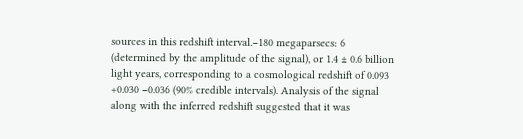sources in this redshift interval.−180 megaparsecs: 6 (determined by the amplitude of the signal), or 1.4 ± 0.6 billion light years, corresponding to a cosmological redshift of 0.093 +0.030 −0.036 (90% credible intervals). Analysis of the signal along with the inferred redshift suggested that it was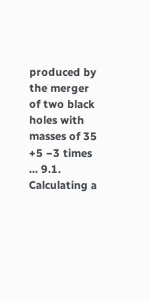produced by the merger of two black holes with masses of 35 +5 −3 times ... 9.1. Calculating a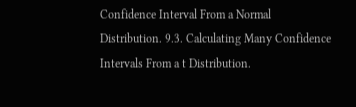Confidence Interval From a Normal Distribution. 9.3. Calculating Many Confidence Intervals From a t Distribution.